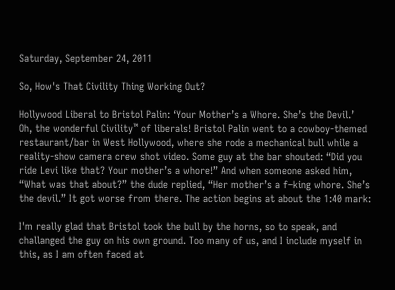Saturday, September 24, 2011

So, How's That Civility Thing Working Out?

Hollywood Liberal to Bristol Palin: ‘Your Mother’s a Whore. She’s the Devil.’
Oh, the wonderful Civility™ of liberals! Bristol Palin went to a cowboy-themed restaurant/bar in West Hollywood, where she rode a mechanical bull while a reality-show camera crew shot video. Some guy at the bar shouted: “Did you ride Levi like that? Your mother’s a whore!” And when someone asked him, “What was that about?” the dude replied, “Her mother’s a f–king whore. She’s the devil.” It got worse from there. The action begins at about the 1:40 mark:

I'm really glad that Bristol took the bull by the horns, so to speak, and challanged the guy on his own ground. Too many of us, and I include myself in this, as I am often faced at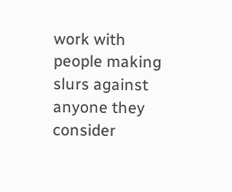work with people making slurs against anyone they consider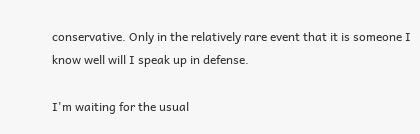conservative. Only in the relatively rare event that it is someone I know well will I speak up in defense.

I'm waiting for the usual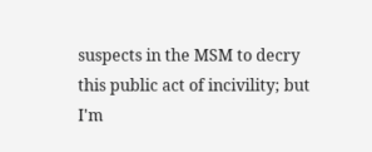suspects in the MSM to decry this public act of incivility; but I'm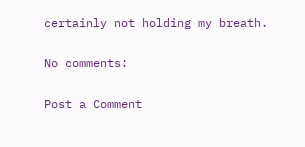certainly not holding my breath.

No comments:

Post a Comment